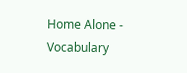Home Alone - Vocabulary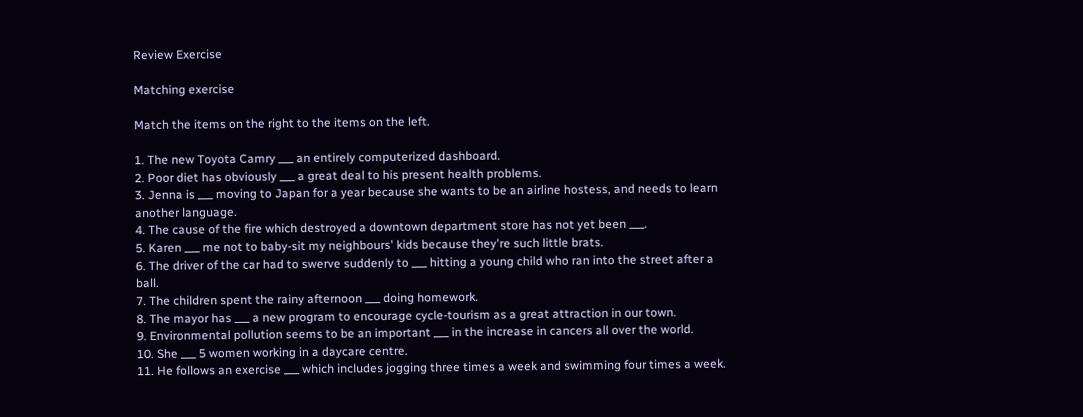Review Exercise

Matching exercise

Match the items on the right to the items on the left.

1. The new Toyota Camry ___ an entirely computerized dashboard.
2. Poor diet has obviously ___ a great deal to his present health problems.
3. Jenna is ___ moving to Japan for a year because she wants to be an airline hostess, and needs to learn another language.
4. The cause of the fire which destroyed a downtown department store has not yet been ___.
5. Karen ___ me not to baby-sit my neighbours' kids because they're such little brats.
6. The driver of the car had to swerve suddenly to ___ hitting a young child who ran into the street after a ball.
7. The children spent the rainy afternoon ___ doing homework.
8. The mayor has ___ a new program to encourage cycle-tourism as a great attraction in our town.
9. Environmental pollution seems to be an important ___ in the increase in cancers all over the world.
10. She ___ 5 women working in a daycare centre.
11. He follows an exercise ___ which includes jogging three times a week and swimming four times a week.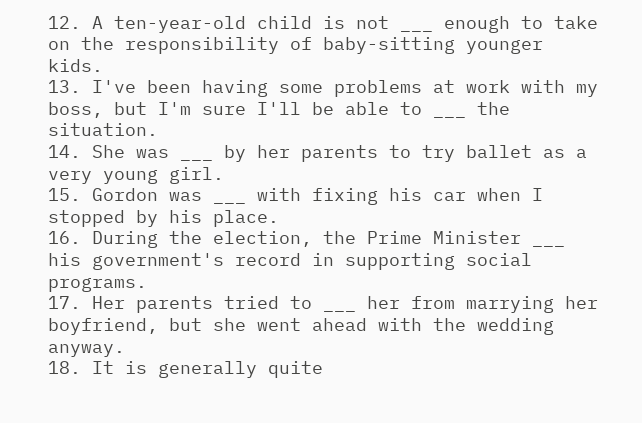12. A ten-year-old child is not ___ enough to take on the responsibility of baby-sitting younger kids.
13. I've been having some problems at work with my boss, but I'm sure I'll be able to ___ the situation.
14. She was ___ by her parents to try ballet as a very young girl.
15. Gordon was ___ with fixing his car when I stopped by his place.
16. During the election, the Prime Minister ___ his government's record in supporting social programs.
17. Her parents tried to ___ her from marrying her boyfriend, but she went ahead with the wedding anyway.
18. It is generally quite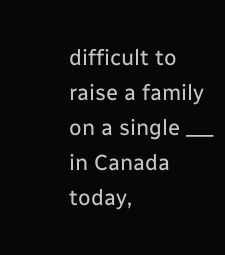difficult to raise a family on a single ___ in Canada today,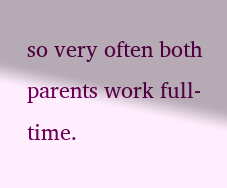so very often both parents work full-time.